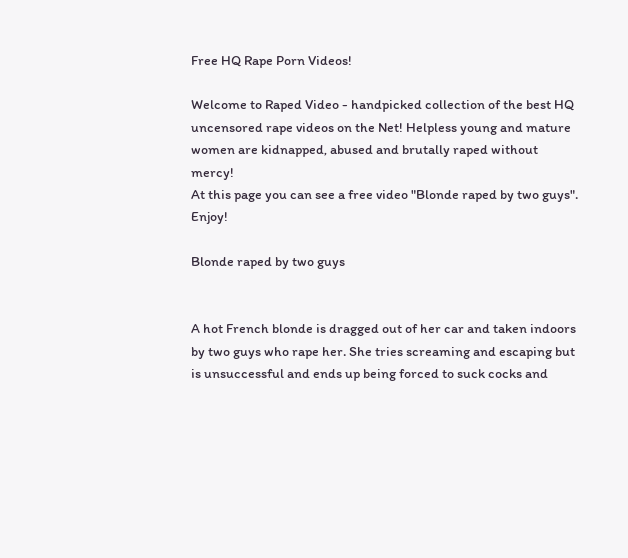Free HQ Rape Porn Videos!

Welcome to Raped Video - handpicked collection of the best HQ uncensored rape videos on the Net! Helpless young and mature women are kidnapped, abused and brutally raped without mercy!
At this page you can see a free video "Blonde raped by two guys". Enjoy!

Blonde raped by two guys


A hot French blonde is dragged out of her car and taken indoors by two guys who rape her. She tries screaming and escaping but is unsuccessful and ends up being forced to suck cocks and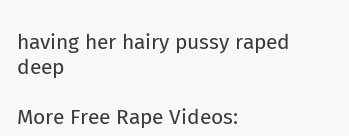having her hairy pussy raped deep

More Free Rape Videos: